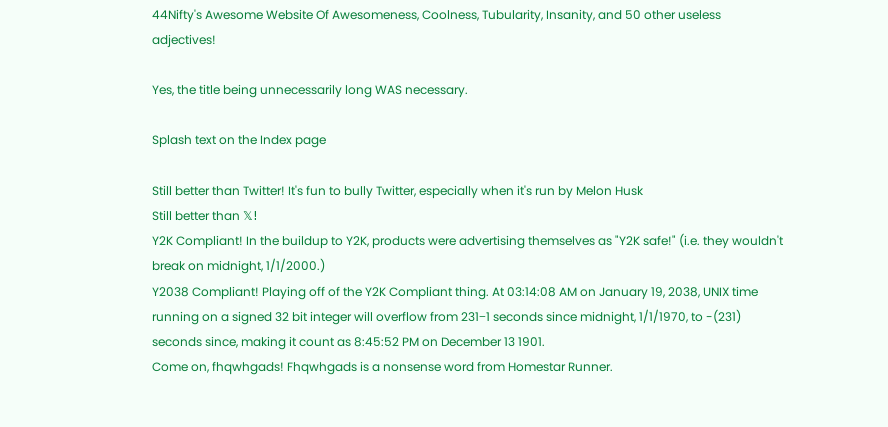44Nifty's Awesome Website Of Awesomeness, Coolness, Tubularity, Insanity, and 50 other useless adjectives!

Yes, the title being unnecessarily long WAS necessary.

Splash text on the Index page

Still better than Twitter! It's fun to bully Twitter, especially when it's run by Melon Husk
Still better than 𝕏!
Y2K Compliant! In the buildup to Y2K, products were advertising themselves as "Y2K safe!" (i.e. they wouldn't break on midnight, 1/1/2000.)
Y2038 Compliant! Playing off of the Y2K Compliant thing. At 03:14:08 AM on January 19, 2038, UNIX time running on a signed 32 bit integer will overflow from 231−1 seconds since midnight, 1/1/1970, to -(231) seconds since, making it count as 8:45:52 PM on December 13 1901.
Come on, fhqwhgads! Fhqwhgads is a nonsense word from Homestar Runner.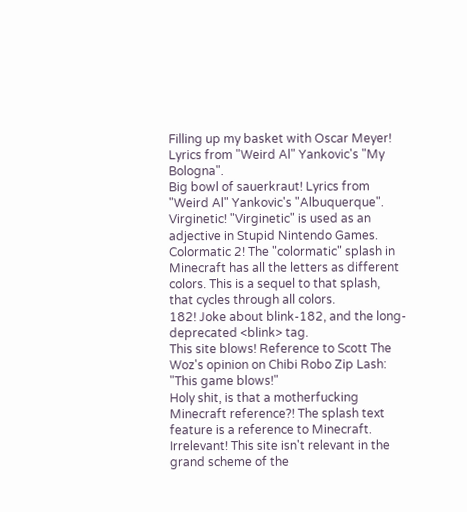Filling up my basket with Oscar Meyer! Lyrics from "Weird Al" Yankovic's "My Bologna".
Big bowl of sauerkraut! Lyrics from "Weird Al" Yankovic's "Albuquerque".
Virginetic! "Virginetic" is used as an adjective in Stupid Nintendo Games.
Colormatic 2! The "colormatic" splash in Minecraft has all the letters as different colors. This is a sequel to that splash, that cycles through all colors.
182! Joke about blink-182, and the long-deprecated <blink> tag.
This site blows! Reference to Scott The Woz's opinion on Chibi Robo Zip Lash: "This game blows!"
Holy shit, is that a motherfucking Minecraft reference?! The splash text feature is a reference to Minecraft.
Irrelevant! This site isn't relevant in the grand scheme of the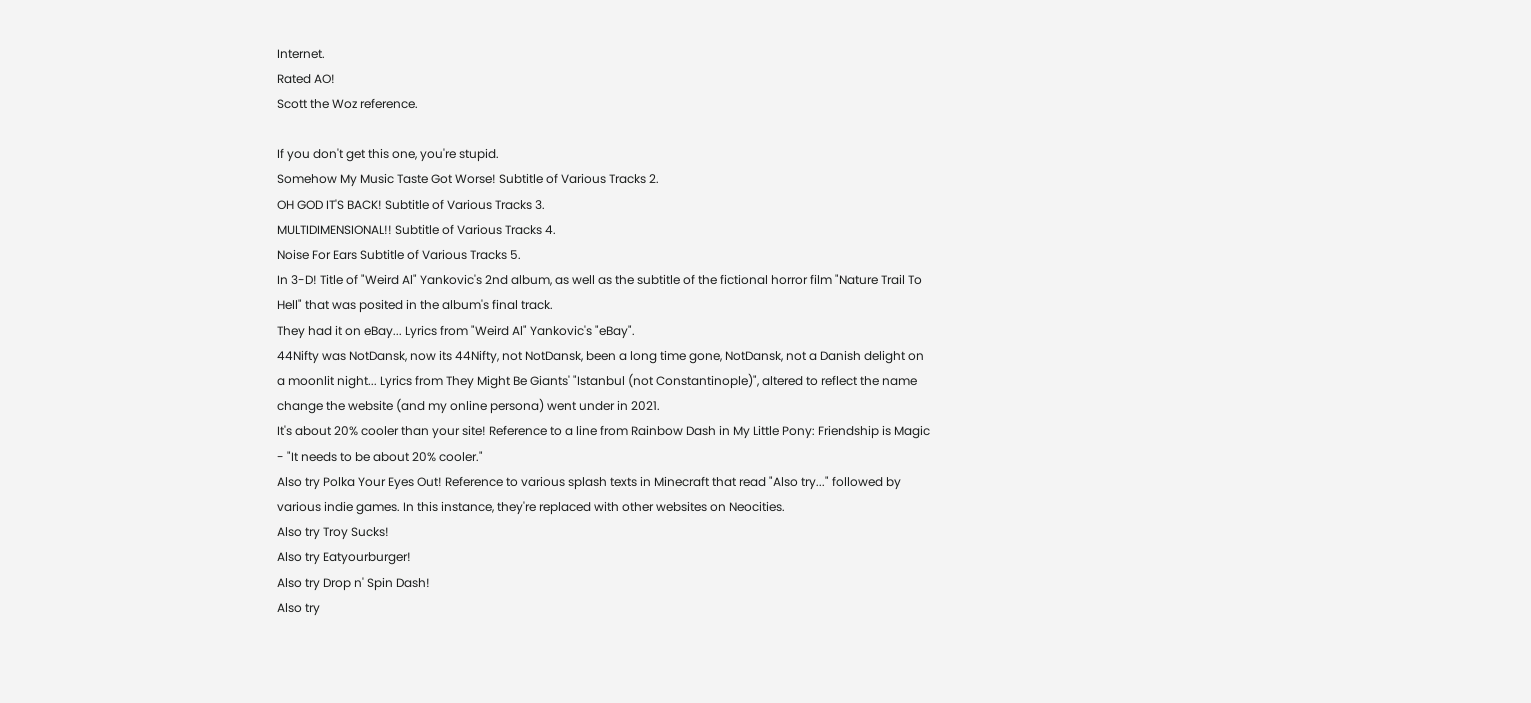Internet.
Rated AO!
Scott the Woz reference.

If you don't get this one, you're stupid.
Somehow My Music Taste Got Worse! Subtitle of Various Tracks 2.
OH GOD IT'S BACK! Subtitle of Various Tracks 3.
MULTIDIMENSIONAL!! Subtitle of Various Tracks 4.
Noise For Ears Subtitle of Various Tracks 5.
In 3-D! Title of "Weird Al" Yankovic's 2nd album, as well as the subtitle of the fictional horror film "Nature Trail To Hell" that was posited in the album's final track.
They had it on eBay... Lyrics from "Weird Al" Yankovic's "eBay".
44Nifty was NotDansk, now its 44Nifty, not NotDansk, been a long time gone, NotDansk, not a Danish delight on a moonlit night... Lyrics from They Might Be Giants' "Istanbul (not Constantinople)", altered to reflect the name change the website (and my online persona) went under in 2021.
It's about 20% cooler than your site! Reference to a line from Rainbow Dash in My Little Pony: Friendship is Magic - "It needs to be about 20% cooler."
Also try Polka Your Eyes Out! Reference to various splash texts in Minecraft that read "Also try..." followed by various indie games. In this instance, they're replaced with other websites on Neocities.
Also try Troy Sucks!
Also try Eatyourburger!
Also try Drop n' Spin Dash!
Also try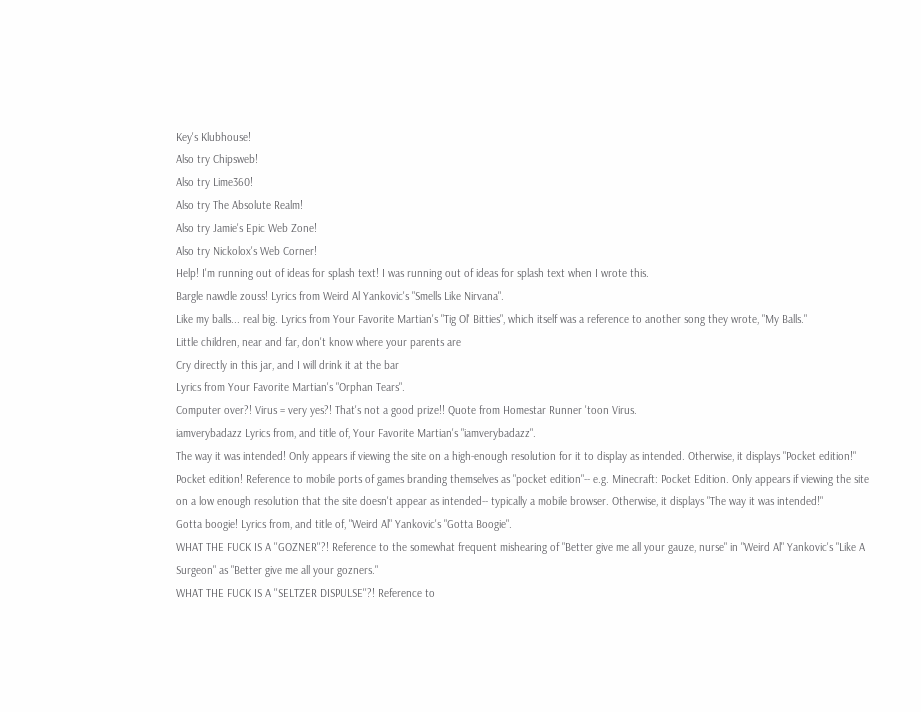Key's Klubhouse!
Also try Chipsweb!
Also try Lime360!
Also try The Absolute Realm!
Also try Jamie's Epic Web Zone!
Also try Nickolox's Web Corner!
Help! I'm running out of ideas for splash text! I was running out of ideas for splash text when I wrote this.
Bargle nawdle zouss! Lyrics from Weird Al Yankovic's "Smells Like Nirvana".
Like my balls... real big. Lyrics from Your Favorite Martian's "Tig Ol' Bitties", which itself was a reference to another song they wrote, "My Balls."
Little children, near and far, don't know where your parents are
Cry directly in this jar, and I will drink it at the bar
Lyrics from Your Favorite Martian's "Orphan Tears".
Computer over?! Virus = very yes?! That's not a good prize!! Quote from Homestar Runner 'toon Virus.
iamverybadazz Lyrics from, and title of, Your Favorite Martian's "iamverybadazz".
The way it was intended! Only appears if viewing the site on a high-enough resolution for it to display as intended. Otherwise, it displays "Pocket edition!"
Pocket edition! Reference to mobile ports of games branding themselves as "pocket edition"-- e.g. Minecraft: Pocket Edition. Only appears if viewing the site on a low enough resolution that the site doesn't appear as intended-- typically a mobile browser. Otherwise, it displays "The way it was intended!"
Gotta boogie! Lyrics from, and title of, "Weird Al" Yankovic's "Gotta Boogie".
WHAT THE FUCK IS A ''GOZNER''?! Reference to the somewhat frequent mishearing of "Better give me all your gauze, nurse" in "Weird Al" Yankovic's "Like A Surgeon" as "Better give me all your gozners."
WHAT THE FUCK IS A ''SELTZER DISPULSE''?! Reference to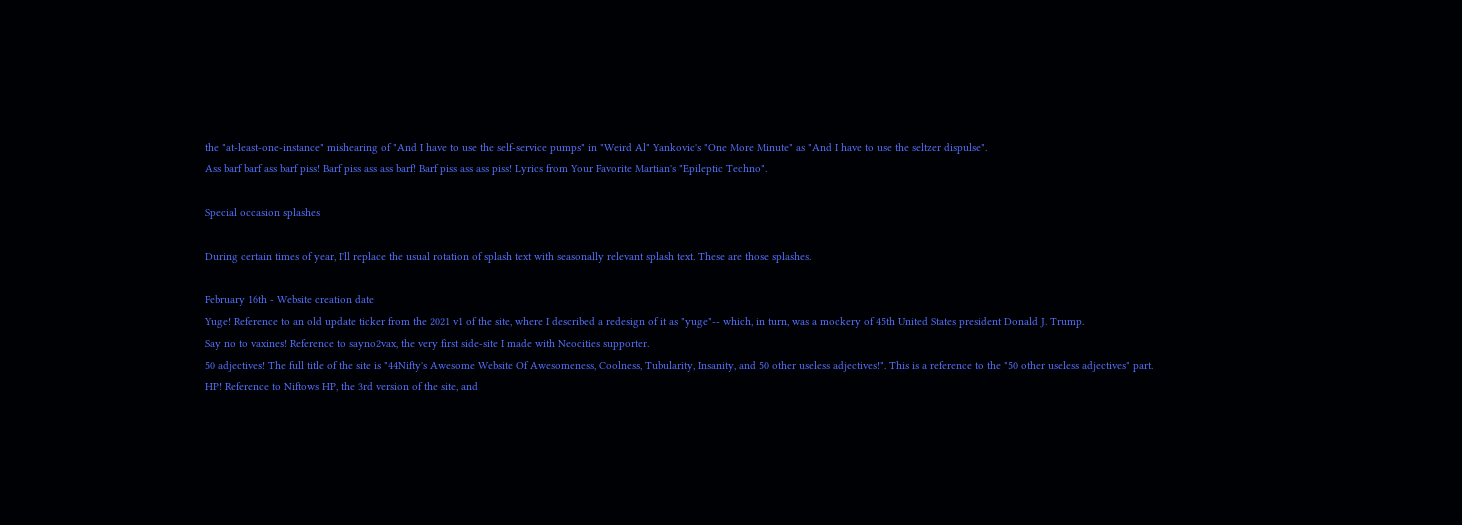the "at-least-one-instance" mishearing of "And I have to use the self-service pumps" in "Weird Al" Yankovic's "One More Minute" as "And I have to use the seltzer dispulse".
Ass barf barf ass barf piss! Barf piss ass ass barf! Barf piss ass ass piss! Lyrics from Your Favorite Martian's "Epileptic Techno".

Special occasion splashes

During certain times of year, I'll replace the usual rotation of splash text with seasonally relevant splash text. These are those splashes.

February 16th - Website creation date
Yuge! Reference to an old update ticker from the 2021 v1 of the site, where I described a redesign of it as "yuge"-- which, in turn, was a mockery of 45th United States president Donald J. Trump.
Say no to vaxines! Reference to sayno2vax, the very first side-site I made with Neocities supporter.
50 adjectives! The full title of the site is "44Nifty's Awesome Website Of Awesomeness, Coolness, Tubularity, Insanity, and 50 other useless adjectives!". This is a reference to the "50 other useless adjectives" part.
HP! Reference to Niftows HP, the 3rd version of the site, and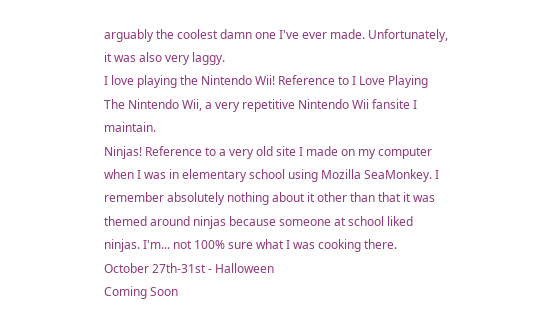arguably the coolest damn one I've ever made. Unfortunately, it was also very laggy.
I love playing the Nintendo Wii! Reference to I Love Playing The Nintendo Wii, a very repetitive Nintendo Wii fansite I maintain.
Ninjas! Reference to a very old site I made on my computer when I was in elementary school using Mozilla SeaMonkey. I remember absolutely nothing about it other than that it was themed around ninjas because someone at school liked ninjas. I'm... not 100% sure what I was cooking there.
October 27th-31st - Halloween
Coming Soon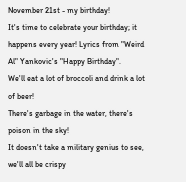November 21st - my birthday!
It's time to celebrate your birthday; it happens every year! Lyrics from "Weird Al" Yankovic's "Happy Birthday".
We'll eat a lot of broccoli and drink a lot of beer!
There's garbage in the water, there's poison in the sky!
It doesn't take a military genius to see, we'll all be crispy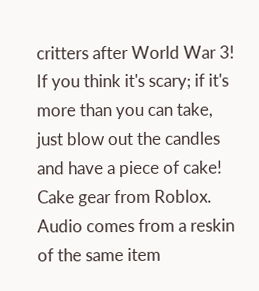critters after World War 3!
If you think it's scary; if it's more than you can take,
just blow out the candles and have a piece of cake!
Cake gear from Roblox. Audio comes from a reskin of the same item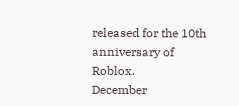released for the 10th anniversary of Roblox.
December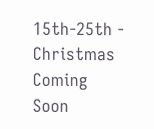15th-25th - Christmas
Coming Soon